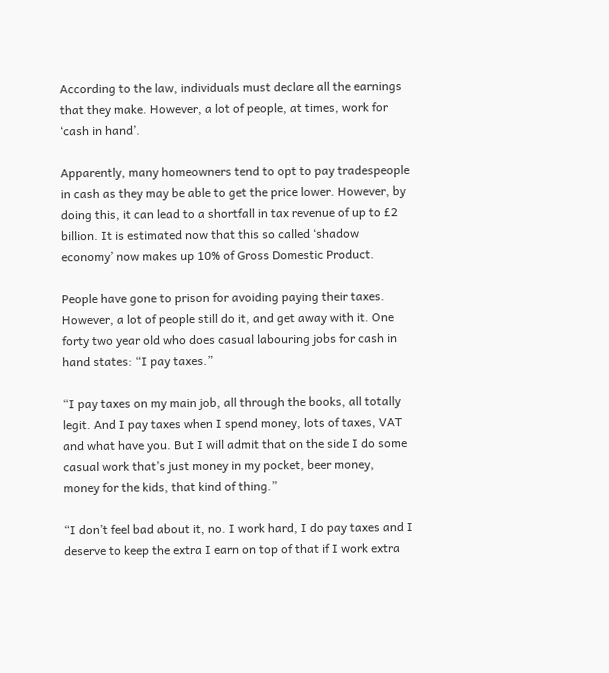According to the law, individuals must declare all the earnings that they make. However, a lot of people, at times, work for ‘cash in hand’.

Apparently, many homeowners tend to opt to pay tradespeople in cash as they may be able to get the price lower. However, by doing this, it can lead to a shortfall in tax revenue of up to £2 billion. It is estimated now that this so called ‘shadow economy’ now makes up 10% of Gross Domestic Product.

People have gone to prison for avoiding paying their taxes. However, a lot of people still do it, and get away with it. One forty two year old who does casual labouring jobs for cash in hand states: “I pay taxes.”

“I pay taxes on my main job, all through the books, all totally legit. And I pay taxes when I spend money, lots of taxes, VAT and what have you. But I will admit that on the side I do some casual work that’s just money in my pocket, beer money, money for the kids, that kind of thing.”

“I don’t feel bad about it, no. I work hard, I do pay taxes and I deserve to keep the extra I earn on top of that if I work extra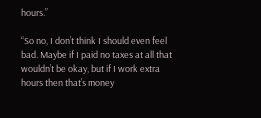hours.”

“So no, I don’t think I should even feel bad. Maybe if I paid no taxes at all that wouldn’t be okay, but if I work extra hours then that’s money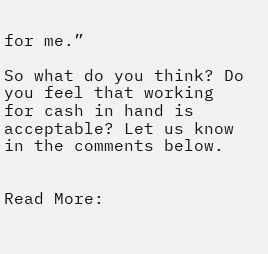for me.”

So what do you think? Do you feel that working for cash in hand is acceptable? Let us know in the comments below.


Read More: